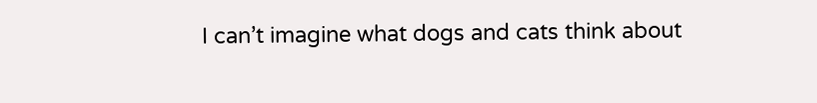I can’t imagine what dogs and cats think about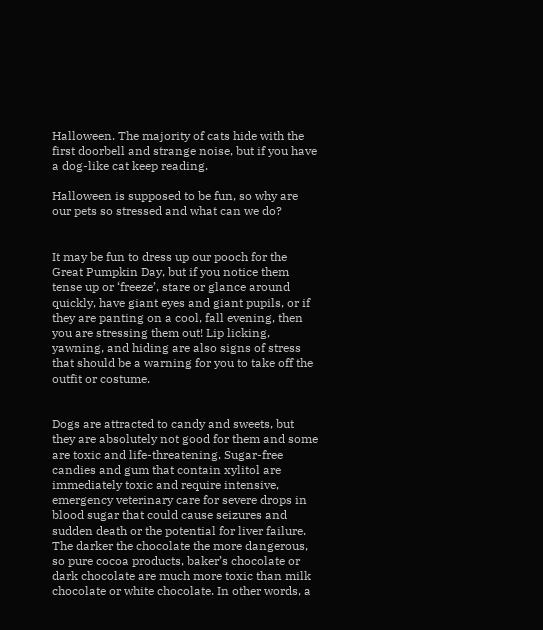Halloween. The majority of cats hide with the first doorbell and strange noise, but if you have a dog-like cat keep reading.

Halloween is supposed to be fun, so why are our pets so stressed and what can we do?


It may be fun to dress up our pooch for the Great Pumpkin Day, but if you notice them tense up or ‘freeze’, stare or glance around quickly, have giant eyes and giant pupils, or if they are panting on a cool, fall evening, then you are stressing them out! Lip licking, yawning, and hiding are also signs of stress that should be a warning for you to take off the outfit or costume.


Dogs are attracted to candy and sweets, but they are absolutely not good for them and some are toxic and life-threatening. Sugar-free candies and gum that contain xylitol are immediately toxic and require intensive, emergency veterinary care for severe drops in blood sugar that could cause seizures and sudden death or the potential for liver failure. The darker the chocolate the more dangerous, so pure cocoa products, baker’s chocolate or dark chocolate are much more toxic than milk chocolate or white chocolate. In other words, a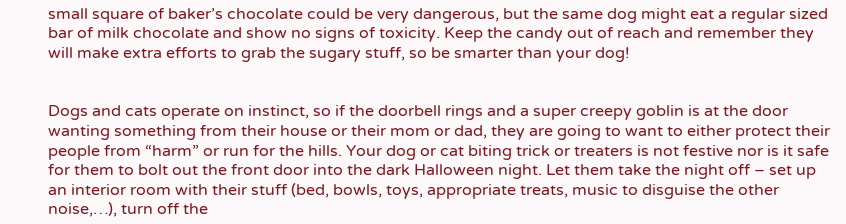small square of baker’s chocolate could be very dangerous, but the same dog might eat a regular sized bar of milk chocolate and show no signs of toxicity. Keep the candy out of reach and remember they will make extra efforts to grab the sugary stuff, so be smarter than your dog!


Dogs and cats operate on instinct, so if the doorbell rings and a super creepy goblin is at the door wanting something from their house or their mom or dad, they are going to want to either protect their people from “harm” or run for the hills. Your dog or cat biting trick or treaters is not festive nor is it safe for them to bolt out the front door into the dark Halloween night. Let them take the night off – set up an interior room with their stuff (bed, bowls, toys, appropriate treats, music to disguise the other noise,…), turn off the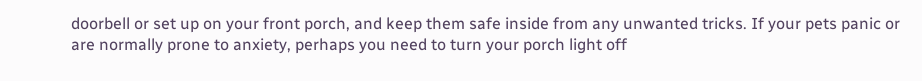doorbell or set up on your front porch, and keep them safe inside from any unwanted tricks. If your pets panic or are normally prone to anxiety, perhaps you need to turn your porch light off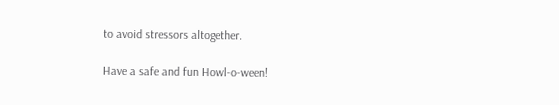to avoid stressors altogether.

Have a safe and fun Howl-o-ween!